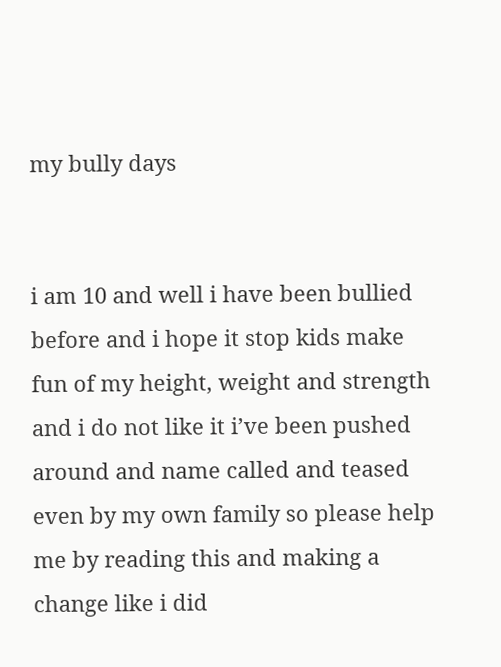my bully days


i am 10 and well i have been bullied before and i hope it stop kids make fun of my height, weight and strength and i do not like it i’ve been pushed around and name called and teased even by my own family so please help me by reading this and making a change like i did